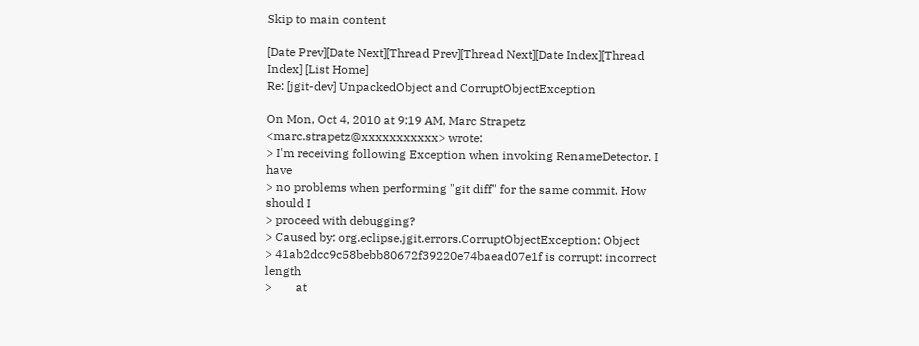Skip to main content

[Date Prev][Date Next][Thread Prev][Thread Next][Date Index][Thread Index] [List Home]
Re: [jgit-dev] UnpackedObject and CorruptObjectException

On Mon, Oct 4, 2010 at 9:19 AM, Marc Strapetz <marc.strapetz@xxxxxxxxxxx> wrote:
> I'm receiving following Exception when invoking RenameDetector. I have
> no problems when performing "git diff" for the same commit. How should I
> proceed with debugging?
> Caused by: org.eclipse.jgit.errors.CorruptObjectException: Object
> 41ab2dcc9c58bebb80672f39220e74baead07e1f is corrupt: incorrect length
>        at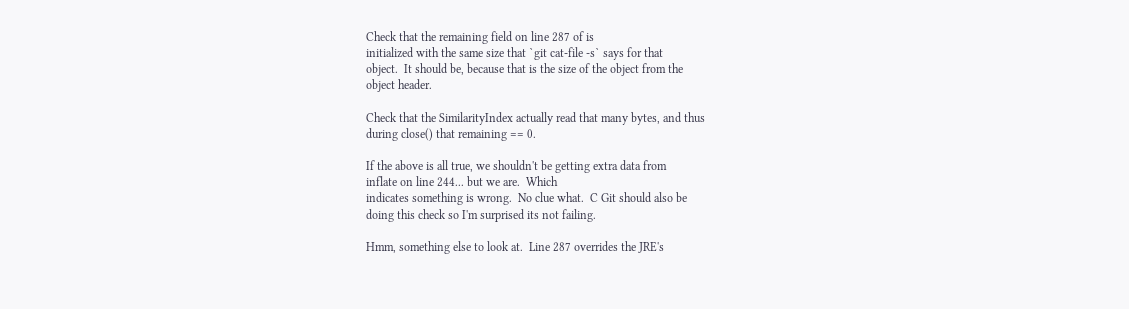Check that the remaining field on line 287 of is
initialized with the same size that `git cat-file -s` says for that
object.  It should be, because that is the size of the object from the
object header.

Check that the SimilarityIndex actually read that many bytes, and thus
during close() that remaining == 0.

If the above is all true, we shouldn't be getting extra data from
inflate on line 244... but we are.  Which
indicates something is wrong.  No clue what.  C Git should also be
doing this check so I'm surprised its not failing.

Hmm, something else to look at.  Line 287 overrides the JRE's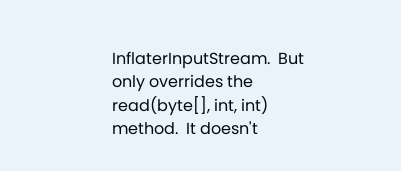InflaterInputStream.  But only overrides the read(byte[], int, int)
method.  It doesn't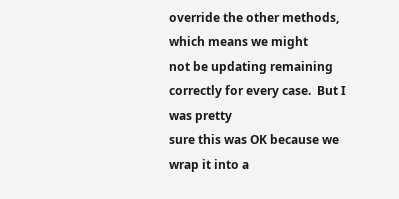override the other methods, which means we might
not be updating remaining correctly for every case.  But I was pretty
sure this was OK because we wrap it into a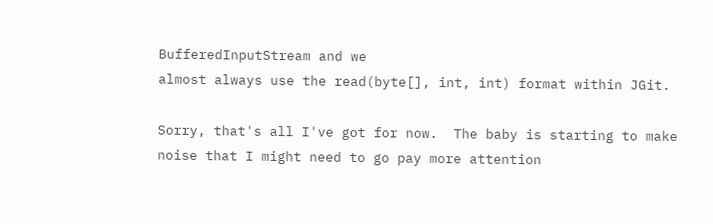BufferedInputStream and we
almost always use the read(byte[], int, int) format within JGit.

Sorry, that's all I've got for now.  The baby is starting to make
noise that I might need to go pay more attention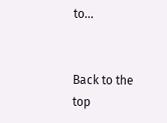to...


Back to the top